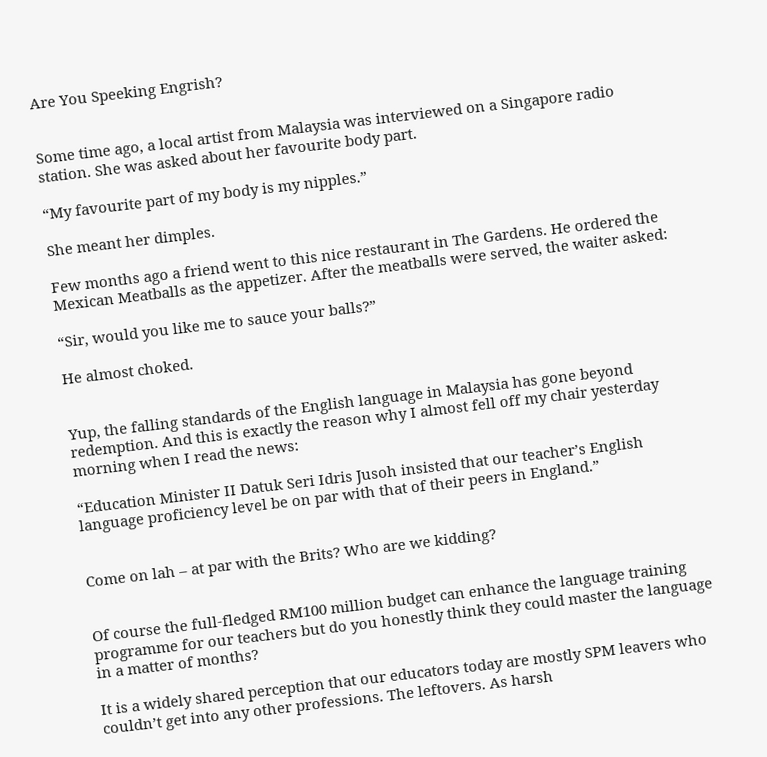Are You Speeking Engrish?


Some time ago, a local artist from Malaysia was interviewed on a Singapore radio station. She was asked about her favourite body part.

“My favourite part of my body is my nipples.”

She meant her dimples.

Few months ago a friend went to this nice restaurant in The Gardens. He ordered the Mexican Meatballs as the appetizer. After the meatballs were served, the waiter asked:

“Sir, would you like me to sauce your balls?”

He almost choked.


Yup, the falling standards of the English language in Malaysia has gone beyond redemption. And this is exactly the reason why I almost fell off my chair yesterday morning when I read the news:

“Education Minister II Datuk Seri Idris Jusoh insisted that our teacher’s English language proficiency level be on par with that of their peers in England.”


Come on lah – at par with the Brits? Who are we kidding?


Of course the full-fledged RM100 million budget can enhance the language training programme for our teachers but do you honestly think they could master the language in a matter of months?

It is a widely shared perception that our educators today are mostly SPM leavers who couldn’t get into any other professions. The leftovers. As harsh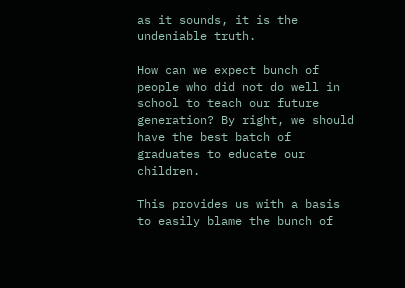as it sounds, it is the undeniable truth.

How can we expect bunch of people who did not do well in school to teach our future generation? By right, we should have the best batch of graduates to educate our children.

This provides us with a basis to easily blame the bunch of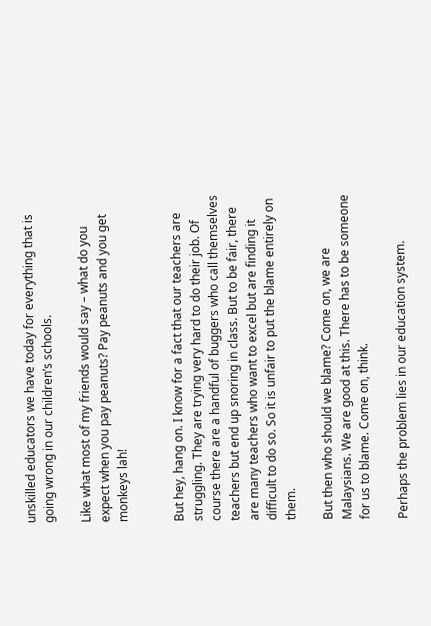unskilled educators we have today for everything that is going wrong in our children’s schools.

Like what most of my friends would say – what do you expect when you pay peanuts? Pay peanuts and you get monkeys lah!


But hey, hang on. I know for a fact that our teachers are struggling. They are trying very hard to do their job. Of course there are a handful of buggers who call themselves teachers but end up snoring in class. But to be fair, there are many teachers who want to excel but are finding it difficult to do so. So it is unfair to put the blame entirely on them.

But then who should we blame? Come on, we are Malaysians. We are good at this. There has to be someone for us to blame. Come on, think.

Perhaps the problem lies in our education system.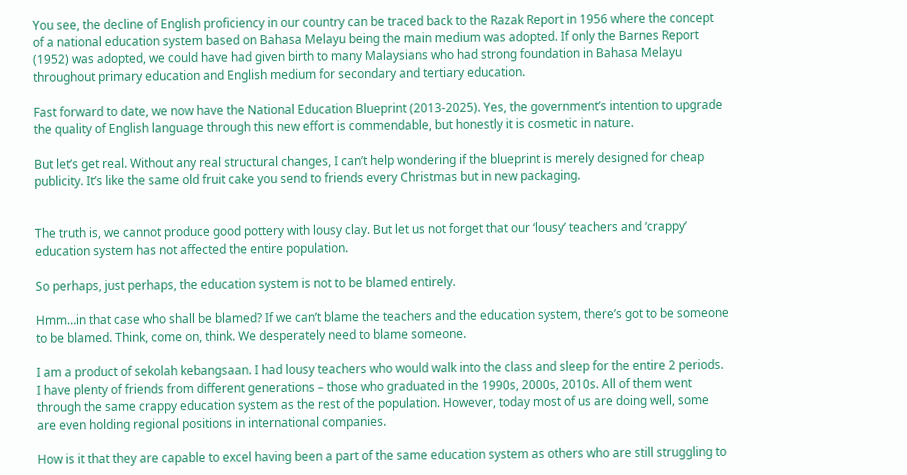You see, the decline of English proficiency in our country can be traced back to the Razak Report in 1956 where the concept of a national education system based on Bahasa Melayu being the main medium was adopted. If only the Barnes Report (1952) was adopted, we could have had given birth to many Malaysians who had strong foundation in Bahasa Melayu throughout primary education and English medium for secondary and tertiary education.

Fast forward to date, we now have the National Education Blueprint (2013-2025). Yes, the government’s intention to upgrade the quality of English language through this new effort is commendable, but honestly it is cosmetic in nature.

But let’s get real. Without any real structural changes, I can’t help wondering if the blueprint is merely designed for cheap publicity. It’s like the same old fruit cake you send to friends every Christmas but in new packaging.


The truth is, we cannot produce good pottery with lousy clay. But let us not forget that our ‘lousy’ teachers and ‘crappy’ education system has not affected the entire population.

So perhaps, just perhaps, the education system is not to be blamed entirely.

Hmm…in that case who shall be blamed? If we can’t blame the teachers and the education system, there’s got to be someone to be blamed. Think, come on, think. We desperately need to blame someone.

I am a product of sekolah kebangsaan. I had lousy teachers who would walk into the class and sleep for the entire 2 periods. I have plenty of friends from different generations – those who graduated in the 1990s, 2000s, 2010s. All of them went through the same crappy education system as the rest of the population. However, today most of us are doing well, some are even holding regional positions in international companies.

How is it that they are capable to excel having been a part of the same education system as others who are still struggling to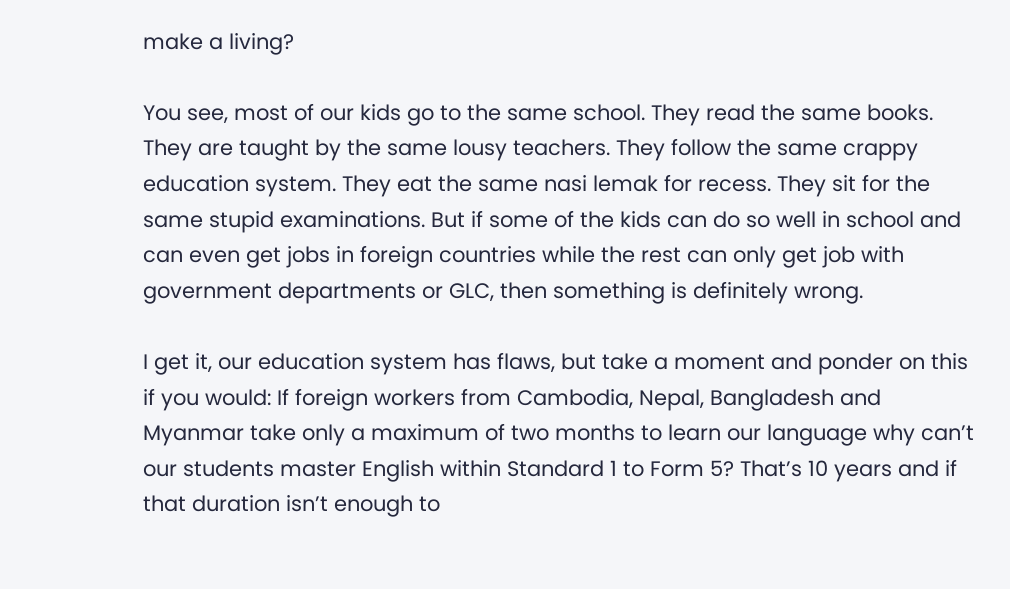make a living?

You see, most of our kids go to the same school. They read the same books. They are taught by the same lousy teachers. They follow the same crappy education system. They eat the same nasi lemak for recess. They sit for the same stupid examinations. But if some of the kids can do so well in school and can even get jobs in foreign countries while the rest can only get job with government departments or GLC, then something is definitely wrong.

I get it, our education system has flaws, but take a moment and ponder on this if you would: If foreign workers from Cambodia, Nepal, Bangladesh and Myanmar take only a maximum of two months to learn our language why can’t our students master English within Standard 1 to Form 5? That’s 10 years and if that duration isn’t enough to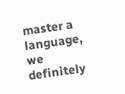master a language, we definitely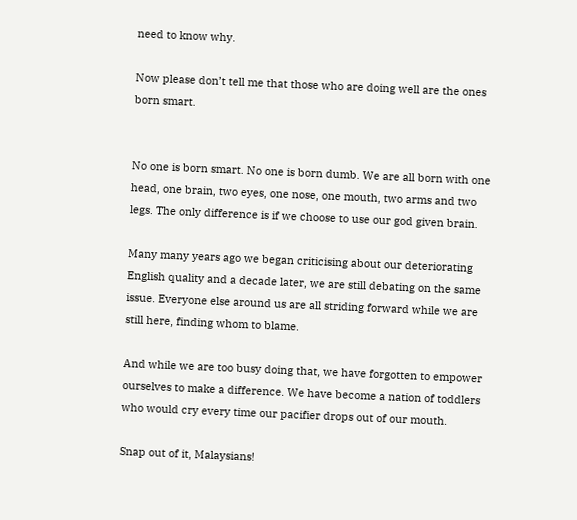need to know why.

Now please don’t tell me that those who are doing well are the ones born smart.


No one is born smart. No one is born dumb. We are all born with one head, one brain, two eyes, one nose, one mouth, two arms and two legs. The only difference is if we choose to use our god given brain.

Many many years ago we began criticising about our deteriorating English quality and a decade later, we are still debating on the same issue. Everyone else around us are all striding forward while we are still here, finding whom to blame.

And while we are too busy doing that, we have forgotten to empower ourselves to make a difference. We have become a nation of toddlers who would cry every time our pacifier drops out of our mouth.

Snap out of it, Malaysians!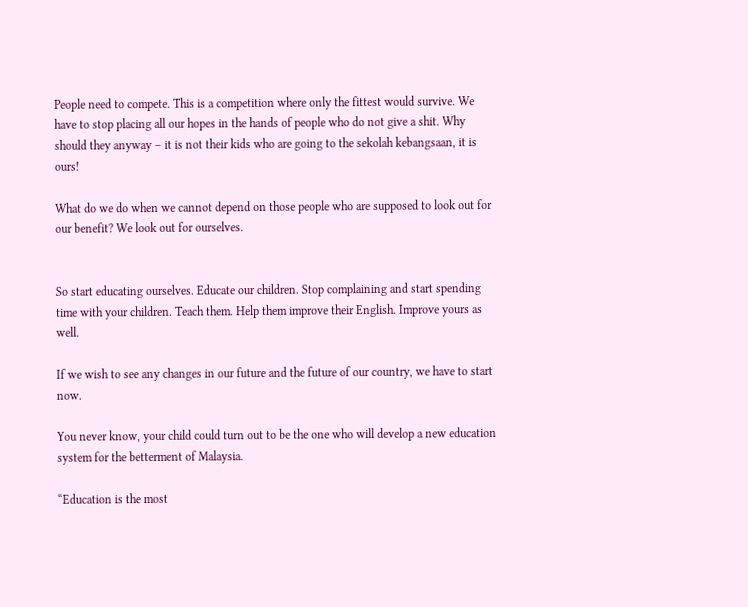People need to compete. This is a competition where only the fittest would survive. We have to stop placing all our hopes in the hands of people who do not give a shit. Why should they anyway – it is not their kids who are going to the sekolah kebangsaan, it is ours!

What do we do when we cannot depend on those people who are supposed to look out for our benefit? We look out for ourselves.


So start educating ourselves. Educate our children. Stop complaining and start spending time with your children. Teach them. Help them improve their English. Improve yours as well.

If we wish to see any changes in our future and the future of our country, we have to start now.

You never know, your child could turn out to be the one who will develop a new education system for the betterment of Malaysia.

“Education is the most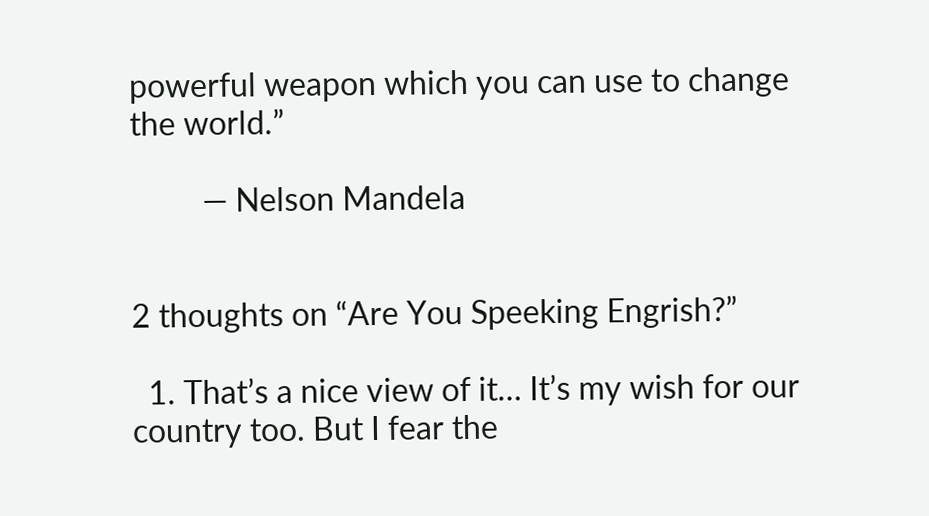powerful weapon which you can use to change the world.”

         ― Nelson Mandela


2 thoughts on “Are You Speeking Engrish?”

  1. That’s a nice view of it… It’s my wish for our country too. But I fear the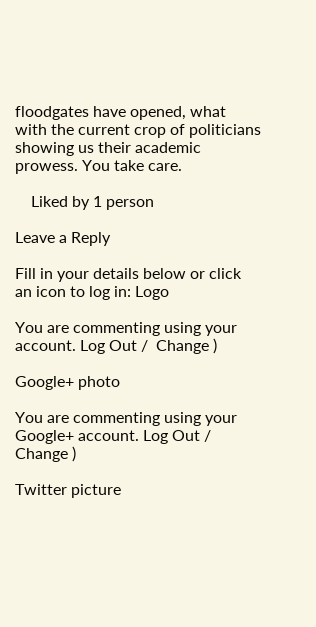floodgates have opened, what with the current crop of politicians showing us their academic prowess. You take care.

    Liked by 1 person

Leave a Reply

Fill in your details below or click an icon to log in: Logo

You are commenting using your account. Log Out /  Change )

Google+ photo

You are commenting using your Google+ account. Log Out /  Change )

Twitter picture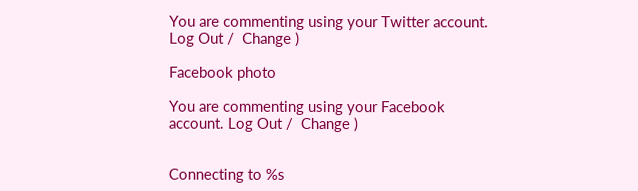You are commenting using your Twitter account. Log Out /  Change )

Facebook photo

You are commenting using your Facebook account. Log Out /  Change )


Connecting to %s